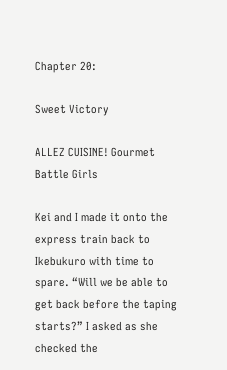Chapter 20:

Sweet Victory

ALLEZ CUISINE! Gourmet Battle Girls

Kei and I made it onto the express train back to Ikebukuro with time to spare. “Will we be able to get back before the taping starts?” I asked as she checked the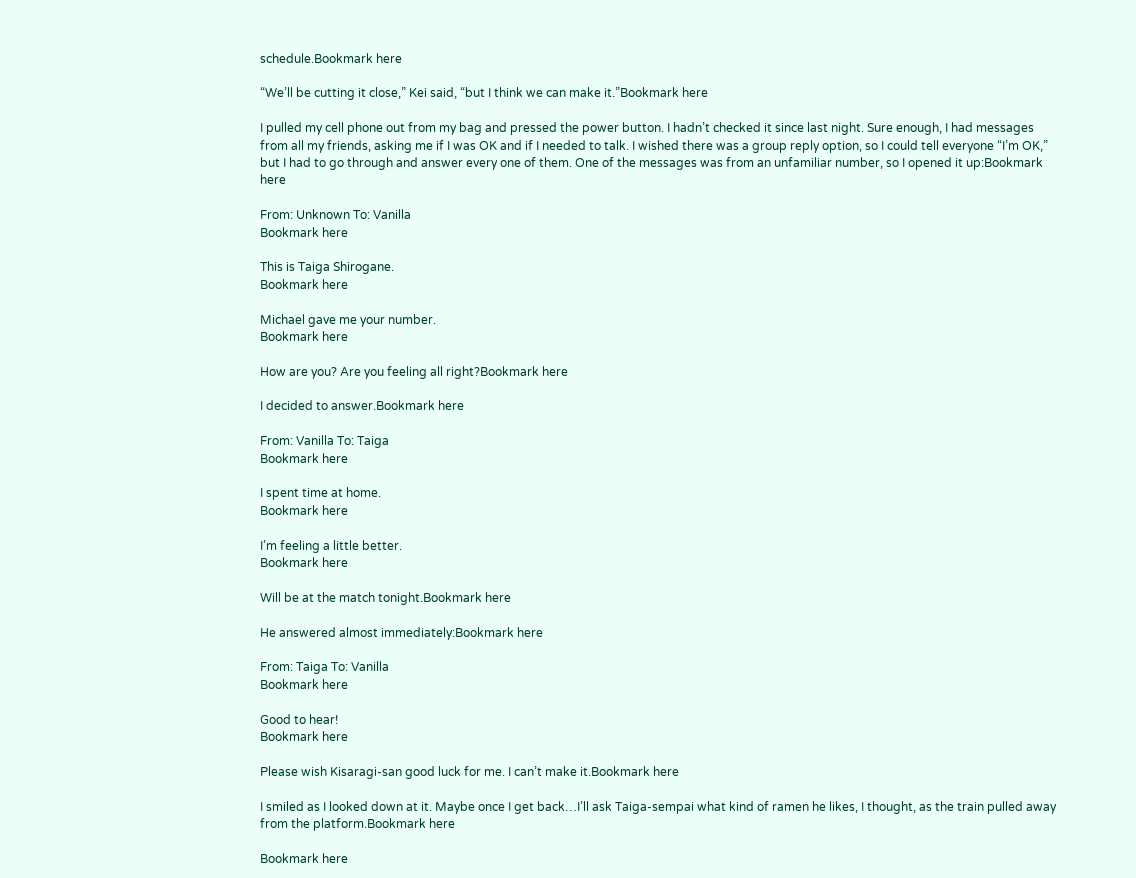schedule.Bookmark here

“We’ll be cutting it close,” Kei said, “but I think we can make it.”Bookmark here

I pulled my cell phone out from my bag and pressed the power button. I hadn’t checked it since last night. Sure enough, I had messages from all my friends, asking me if I was OK and if I needed to talk. I wished there was a group reply option, so I could tell everyone “I’m OK,” but I had to go through and answer every one of them. One of the messages was from an unfamiliar number, so I opened it up:Bookmark here

From: Unknown To: Vanilla
Bookmark here

This is Taiga Shirogane.
Bookmark here

Michael gave me your number.
Bookmark here

How are you? Are you feeling all right?Bookmark here

I decided to answer.Bookmark here

From: Vanilla To: Taiga
Bookmark here

I spent time at home.
Bookmark here

I’m feeling a little better.
Bookmark here

Will be at the match tonight.Bookmark here

He answered almost immediately:Bookmark here

From: Taiga To: Vanilla
Bookmark here

Good to hear!
Bookmark here

Please wish Kisaragi-san good luck for me. I can’t make it.Bookmark here

I smiled as I looked down at it. Maybe once I get back…I’ll ask Taiga-sempai what kind of ramen he likes, I thought, as the train pulled away from the platform.Bookmark here

Bookmark here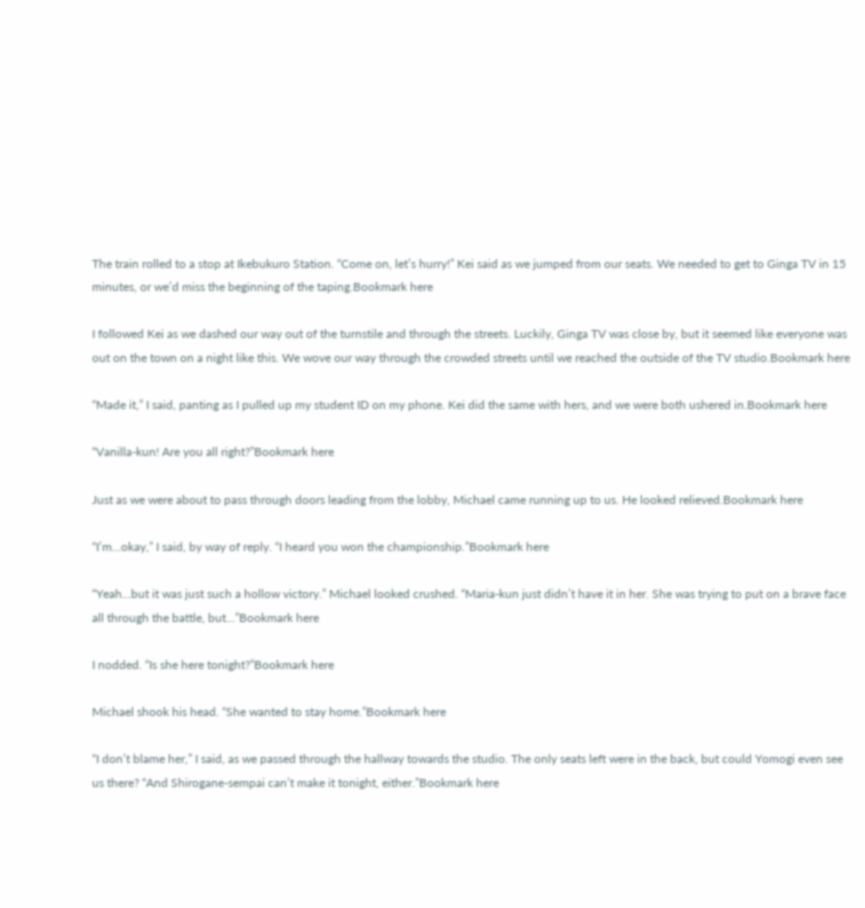The train rolled to a stop at Ikebukuro Station. “Come on, let’s hurry!” Kei said as we jumped from our seats. We needed to get to Ginga TV in 15 minutes, or we’d miss the beginning of the taping.Bookmark here

I followed Kei as we dashed our way out of the turnstile and through the streets. Luckily, Ginga TV was close by, but it seemed like everyone was out on the town on a night like this. We wove our way through the crowded streets until we reached the outside of the TV studio.Bookmark here

“Made it,” I said, panting as I pulled up my student ID on my phone. Kei did the same with hers, and we were both ushered in.Bookmark here

“Vanilla-kun! Are you all right?”Bookmark here

Just as we were about to pass through doors leading from the lobby, Michael came running up to us. He looked relieved.Bookmark here

“I’m…okay,” I said, by way of reply. “I heard you won the championship.”Bookmark here

“Yeah…but it was just such a hollow victory.” Michael looked crushed. “Maria-kun just didn’t have it in her. She was trying to put on a brave face all through the battle, but…”Bookmark here

I nodded. “Is she here tonight?”Bookmark here

Michael shook his head. “She wanted to stay home.”Bookmark here

“I don’t blame her,” I said, as we passed through the hallway towards the studio. The only seats left were in the back, but could Yomogi even see us there? “And Shirogane-sempai can’t make it tonight, either.”Bookmark here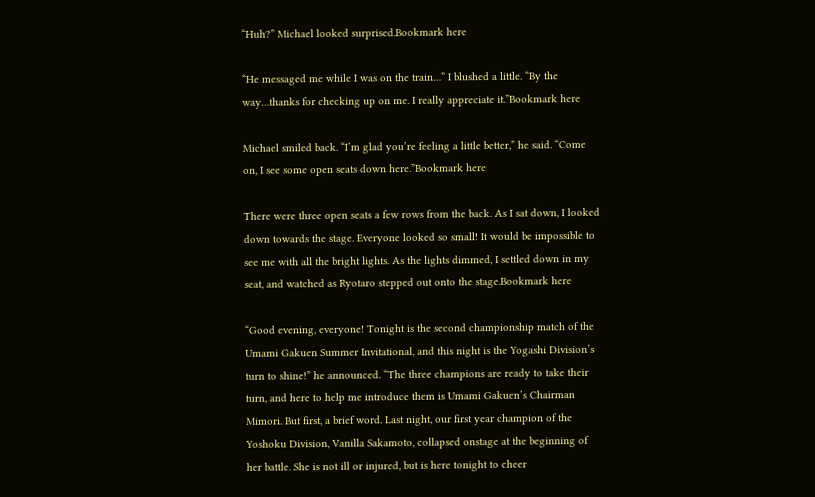“Huh?” Michael looked surprised.Bookmark here

“He messaged me while I was on the train…” I blushed a little. “By the way…thanks for checking up on me. I really appreciate it.”Bookmark here

Michael smiled back. “I’m glad you’re feeling a little better,” he said. “Come on, I see some open seats down here.”Bookmark here

There were three open seats a few rows from the back. As I sat down, I looked down towards the stage. Everyone looked so small! It would be impossible to see me with all the bright lights. As the lights dimmed, I settled down in my seat, and watched as Ryotaro stepped out onto the stage.Bookmark here

“Good evening, everyone! Tonight is the second championship match of the Umami Gakuen Summer Invitational, and this night is the Yogashi Division’s turn to shine!” he announced. “The three champions are ready to take their turn, and here to help me introduce them is Umami Gakuen’s Chairman Mimori. But first, a brief word. Last night, our first year champion of the Yoshoku Division, Vanilla Sakamoto, collapsed onstage at the beginning of her battle. She is not ill or injured, but is here tonight to cheer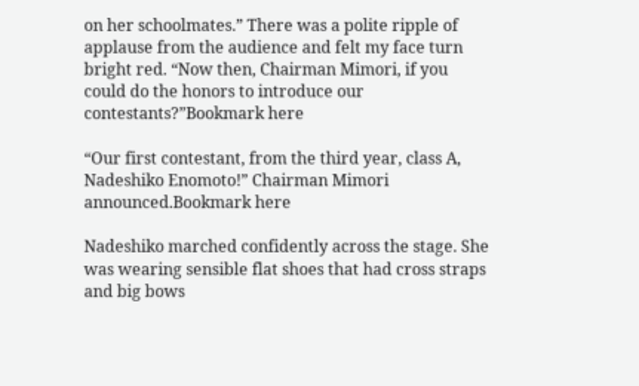on her schoolmates.” There was a polite ripple of applause from the audience and felt my face turn bright red. “Now then, Chairman Mimori, if you could do the honors to introduce our contestants?”Bookmark here

“Our first contestant, from the third year, class A, Nadeshiko Enomoto!” Chairman Mimori announced.Bookmark here

Nadeshiko marched confidently across the stage. She was wearing sensible flat shoes that had cross straps and big bows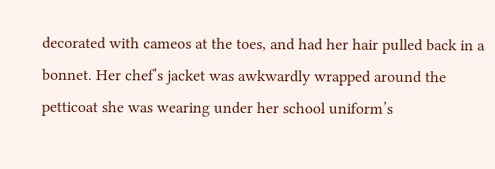decorated with cameos at the toes, and had her hair pulled back in a bonnet. Her chef’s jacket was awkwardly wrapped around the petticoat she was wearing under her school uniform’s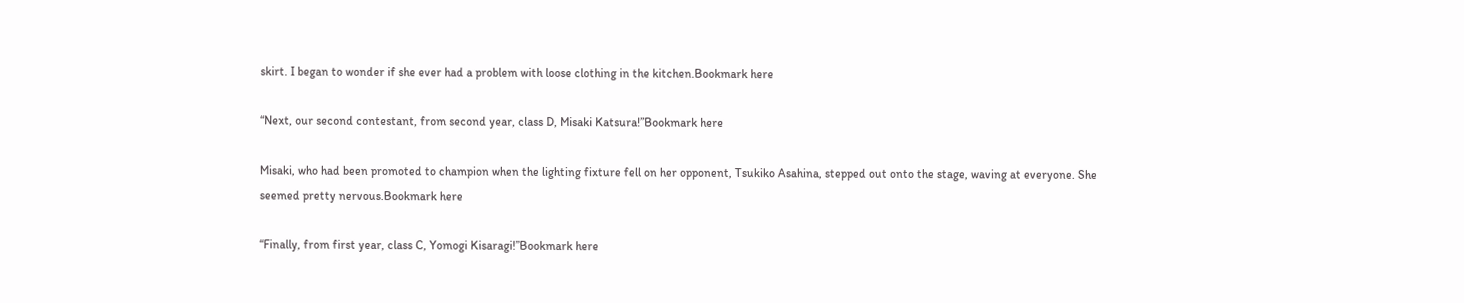skirt. I began to wonder if she ever had a problem with loose clothing in the kitchen.Bookmark here

“Next, our second contestant, from second year, class D, Misaki Katsura!”Bookmark here

Misaki, who had been promoted to champion when the lighting fixture fell on her opponent, Tsukiko Asahina, stepped out onto the stage, waving at everyone. She seemed pretty nervous.Bookmark here

“Finally, from first year, class C, Yomogi Kisaragi!”Bookmark here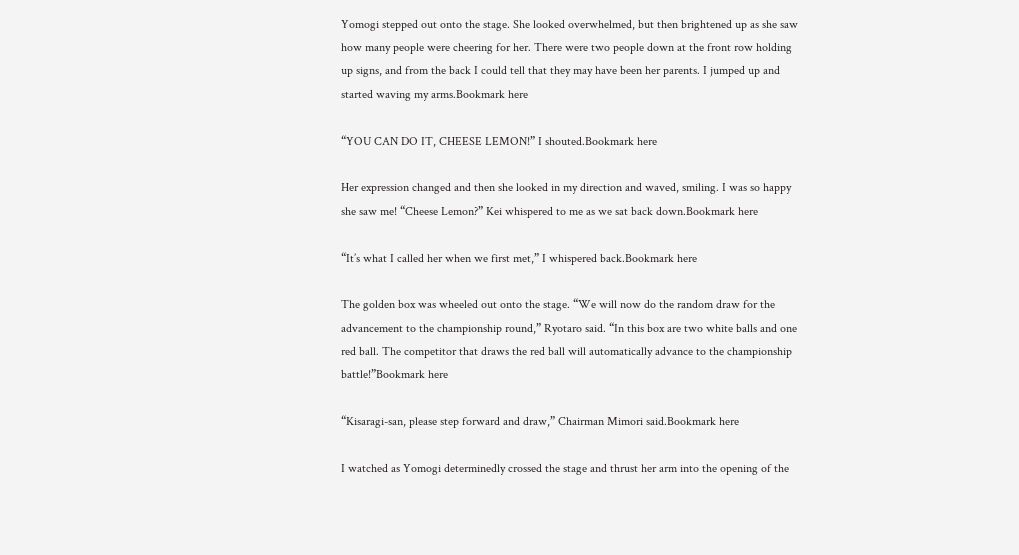Yomogi stepped out onto the stage. She looked overwhelmed, but then brightened up as she saw how many people were cheering for her. There were two people down at the front row holding up signs, and from the back I could tell that they may have been her parents. I jumped up and started waving my arms.Bookmark here

“YOU CAN DO IT, CHEESE LEMON!” I shouted.Bookmark here

Her expression changed and then she looked in my direction and waved, smiling. I was so happy she saw me! “Cheese Lemon?” Kei whispered to me as we sat back down.Bookmark here

“It’s what I called her when we first met,” I whispered back.Bookmark here

The golden box was wheeled out onto the stage. “We will now do the random draw for the advancement to the championship round,” Ryotaro said. “In this box are two white balls and one red ball. The competitor that draws the red ball will automatically advance to the championship battle!”Bookmark here

“Kisaragi-san, please step forward and draw,” Chairman Mimori said.Bookmark here

I watched as Yomogi determinedly crossed the stage and thrust her arm into the opening of the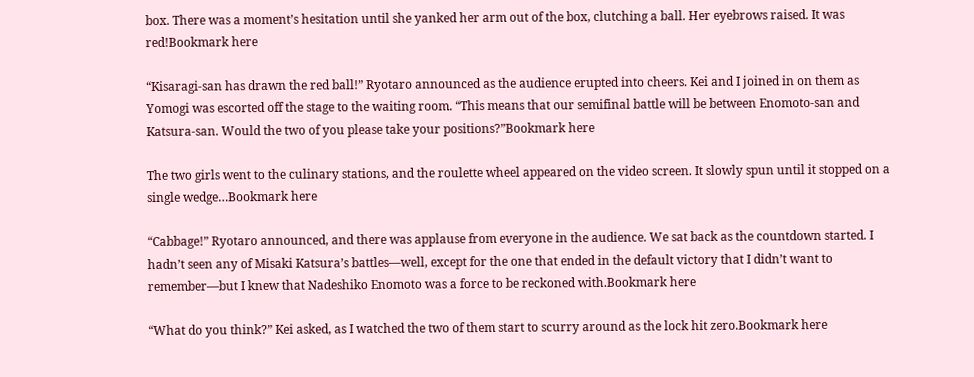box. There was a moment’s hesitation until she yanked her arm out of the box, clutching a ball. Her eyebrows raised. It was red!Bookmark here

“Kisaragi-san has drawn the red ball!” Ryotaro announced as the audience erupted into cheers. Kei and I joined in on them as Yomogi was escorted off the stage to the waiting room. “This means that our semifinal battle will be between Enomoto-san and Katsura-san. Would the two of you please take your positions?”Bookmark here

The two girls went to the culinary stations, and the roulette wheel appeared on the video screen. It slowly spun until it stopped on a single wedge…Bookmark here

“Cabbage!” Ryotaro announced, and there was applause from everyone in the audience. We sat back as the countdown started. I hadn’t seen any of Misaki Katsura’s battles—well, except for the one that ended in the default victory that I didn’t want to remember—but I knew that Nadeshiko Enomoto was a force to be reckoned with.Bookmark here

“What do you think?” Kei asked, as I watched the two of them start to scurry around as the lock hit zero.Bookmark here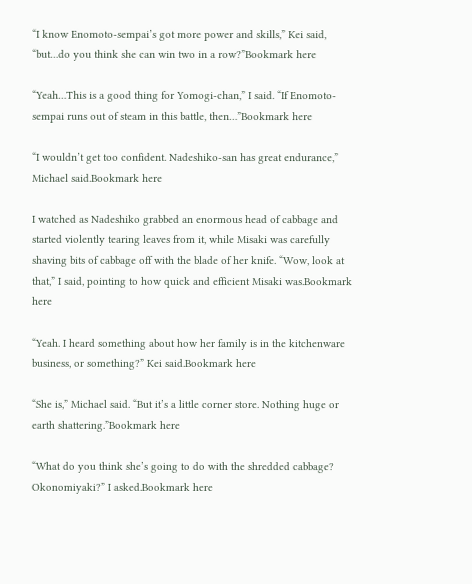“I know Enomoto-sempai’s got more power and skills,” Kei said, “but…do you think she can win two in a row?”Bookmark here

“Yeah…This is a good thing for Yomogi-chan,” I said. “If Enomoto-sempai runs out of steam in this battle, then…”Bookmark here

“I wouldn’t get too confident. Nadeshiko-san has great endurance,” Michael said.Bookmark here

I watched as Nadeshiko grabbed an enormous head of cabbage and started violently tearing leaves from it, while Misaki was carefully shaving bits of cabbage off with the blade of her knife. “Wow, look at that,” I said, pointing to how quick and efficient Misaki was.Bookmark here

“Yeah. I heard something about how her family is in the kitchenware business, or something?” Kei said.Bookmark here

“She is,” Michael said. “But it’s a little corner store. Nothing huge or earth shattering.”Bookmark here

“What do you think she’s going to do with the shredded cabbage? Okonomiyaki?” I asked.Bookmark here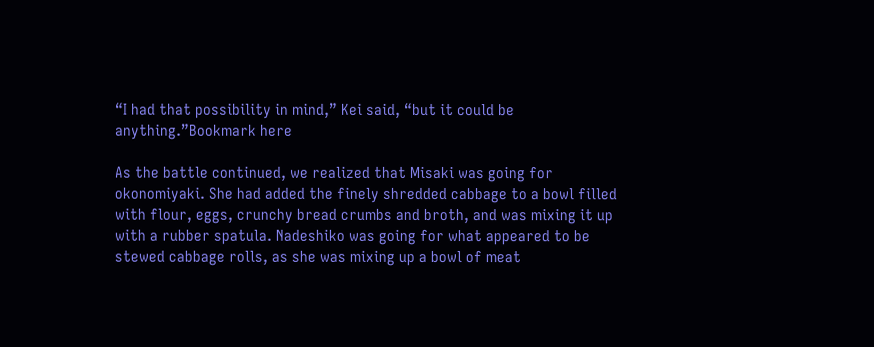“I had that possibility in mind,” Kei said, “but it could be anything.”Bookmark here

As the battle continued, we realized that Misaki was going for okonomiyaki. She had added the finely shredded cabbage to a bowl filled with flour, eggs, crunchy bread crumbs and broth, and was mixing it up with a rubber spatula. Nadeshiko was going for what appeared to be stewed cabbage rolls, as she was mixing up a bowl of meat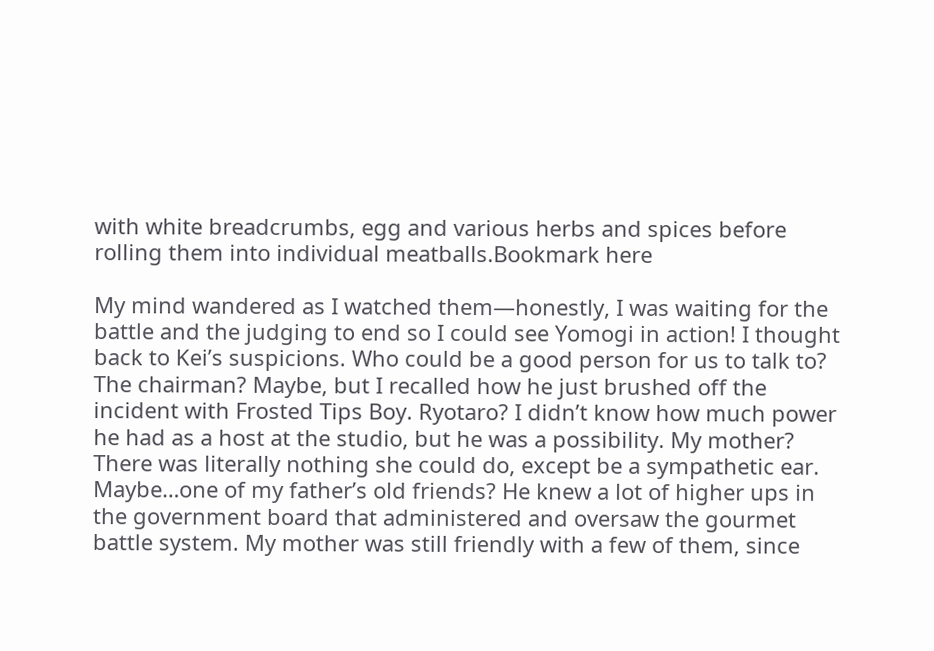with white breadcrumbs, egg and various herbs and spices before rolling them into individual meatballs.Bookmark here

My mind wandered as I watched them—honestly, I was waiting for the battle and the judging to end so I could see Yomogi in action! I thought back to Kei’s suspicions. Who could be a good person for us to talk to? The chairman? Maybe, but I recalled how he just brushed off the incident with Frosted Tips Boy. Ryotaro? I didn’t know how much power he had as a host at the studio, but he was a possibility. My mother? There was literally nothing she could do, except be a sympathetic ear. Maybe…one of my father’s old friends? He knew a lot of higher ups in the government board that administered and oversaw the gourmet battle system. My mother was still friendly with a few of them, since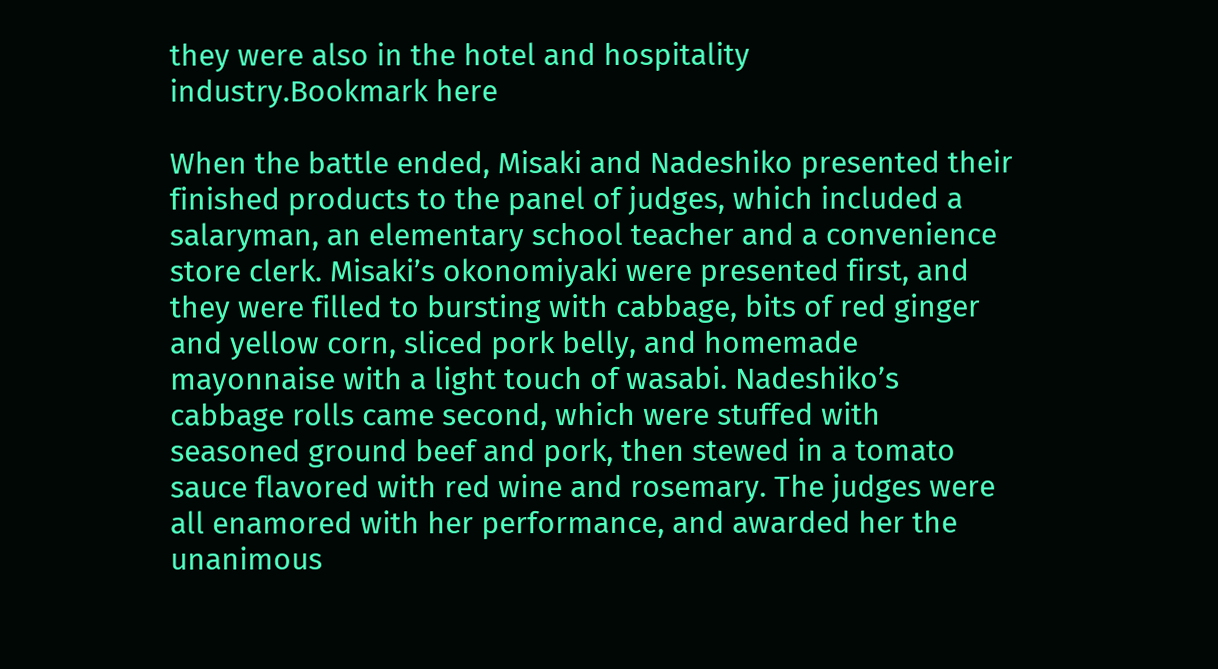they were also in the hotel and hospitality industry.Bookmark here

When the battle ended, Misaki and Nadeshiko presented their finished products to the panel of judges, which included a salaryman, an elementary school teacher and a convenience store clerk. Misaki’s okonomiyaki were presented first, and they were filled to bursting with cabbage, bits of red ginger and yellow corn, sliced pork belly, and homemade mayonnaise with a light touch of wasabi. Nadeshiko’s cabbage rolls came second, which were stuffed with seasoned ground beef and pork, then stewed in a tomato sauce flavored with red wine and rosemary. The judges were all enamored with her performance, and awarded her the unanimous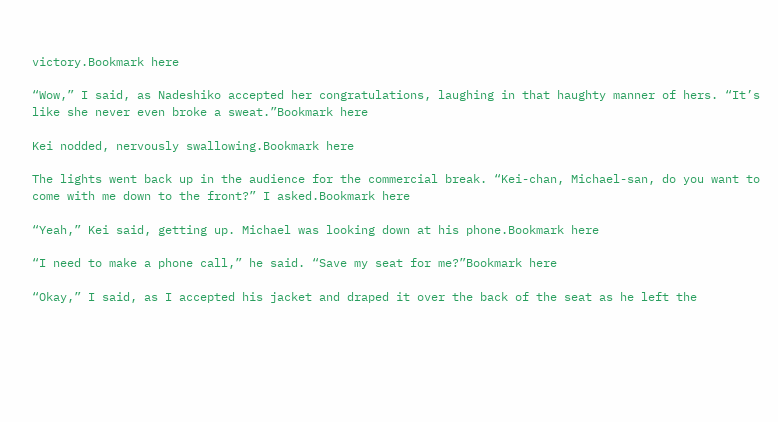victory.Bookmark here

“Wow,” I said, as Nadeshiko accepted her congratulations, laughing in that haughty manner of hers. “It’s like she never even broke a sweat.”Bookmark here

Kei nodded, nervously swallowing.Bookmark here

The lights went back up in the audience for the commercial break. “Kei-chan, Michael-san, do you want to come with me down to the front?” I asked.Bookmark here

“Yeah,” Kei said, getting up. Michael was looking down at his phone.Bookmark here

“I need to make a phone call,” he said. “Save my seat for me?”Bookmark here

“Okay,” I said, as I accepted his jacket and draped it over the back of the seat as he left the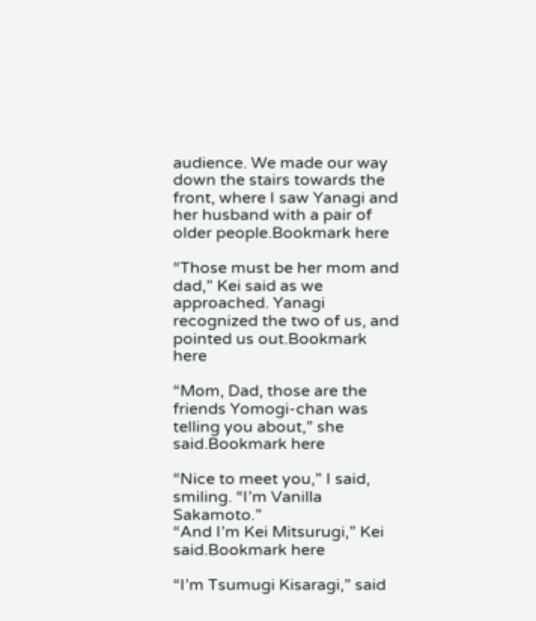audience. We made our way down the stairs towards the front, where I saw Yanagi and her husband with a pair of older people.Bookmark here

“Those must be her mom and dad,” Kei said as we approached. Yanagi recognized the two of us, and pointed us out.Bookmark here

“Mom, Dad, those are the friends Yomogi-chan was telling you about,” she said.Bookmark here

“Nice to meet you,” I said, smiling. “I’m Vanilla Sakamoto.”
“And I’m Kei Mitsurugi,” Kei said.Bookmark here

“I’m Tsumugi Kisaragi,” said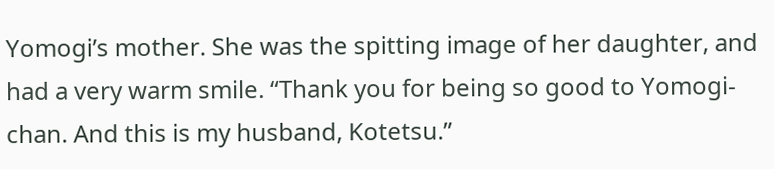Yomogi’s mother. She was the spitting image of her daughter, and had a very warm smile. “Thank you for being so good to Yomogi-chan. And this is my husband, Kotetsu.”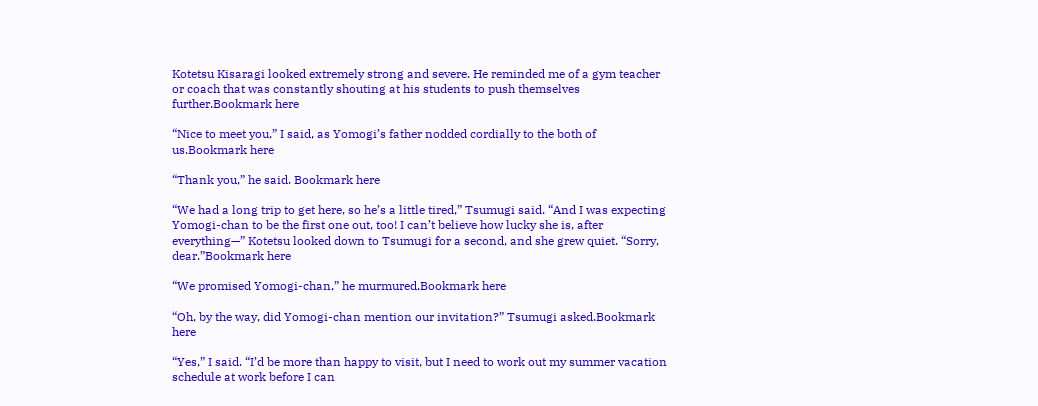Kotetsu Kisaragi looked extremely strong and severe. He reminded me of a gym teacher or coach that was constantly shouting at his students to push themselves further.Bookmark here

“Nice to meet you,” I said, as Yomogi’s father nodded cordially to the both of us.Bookmark here

“Thank you,” he said. Bookmark here

“We had a long trip to get here, so he’s a little tired,” Tsumugi said. “And I was expecting Yomogi-chan to be the first one out, too! I can’t believe how lucky she is, after everything—” Kotetsu looked down to Tsumugi for a second, and she grew quiet. “Sorry, dear.”Bookmark here

“We promised Yomogi-chan,” he murmured.Bookmark here

“Oh, by the way, did Yomogi-chan mention our invitation?” Tsumugi asked.Bookmark here

“Yes,” I said. “I’d be more than happy to visit, but I need to work out my summer vacation schedule at work before I can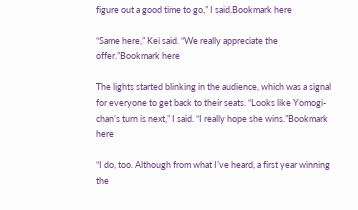figure out a good time to go,” I said.Bookmark here

“Same here,” Kei said. “We really appreciate the offer.”Bookmark here

The lights started blinking in the audience, which was a signal for everyone to get back to their seats. “Looks like Yomogi-chan’s turn is next,” I said. “I really hope she wins.”Bookmark here

“I do, too. Although from what I’ve heard, a first year winning the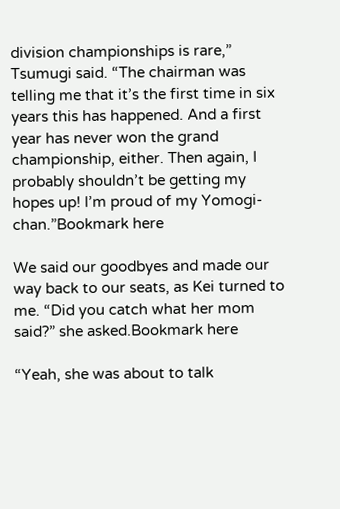division championships is rare,” Tsumugi said. “The chairman was telling me that it’s the first time in six years this has happened. And a first year has never won the grand championship, either. Then again, I probably shouldn’t be getting my hopes up! I’m proud of my Yomogi-chan.”Bookmark here

We said our goodbyes and made our way back to our seats, as Kei turned to me. “Did you catch what her mom said?” she asked.Bookmark here

“Yeah, she was about to talk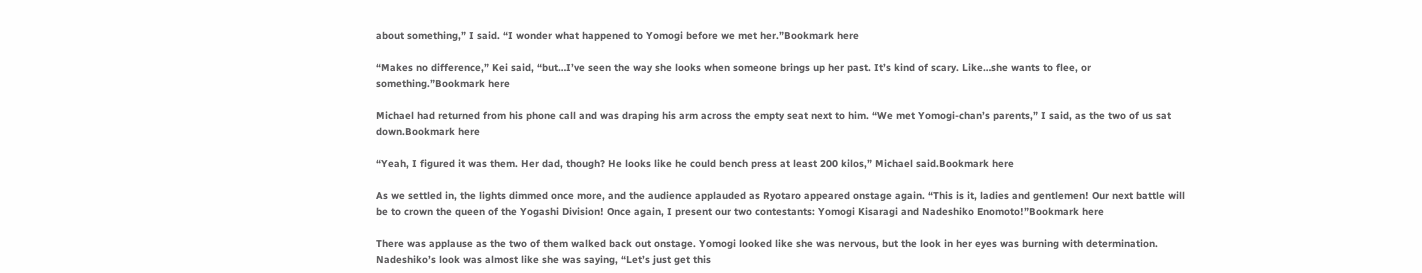about something,” I said. “I wonder what happened to Yomogi before we met her.”Bookmark here

“Makes no difference,” Kei said, “but…I’ve seen the way she looks when someone brings up her past. It’s kind of scary. Like…she wants to flee, or something.”Bookmark here

Michael had returned from his phone call and was draping his arm across the empty seat next to him. “We met Yomogi-chan’s parents,” I said, as the two of us sat down.Bookmark here

“Yeah, I figured it was them. Her dad, though? He looks like he could bench press at least 200 kilos,” Michael said.Bookmark here

As we settled in, the lights dimmed once more, and the audience applauded as Ryotaro appeared onstage again. “This is it, ladies and gentlemen! Our next battle will be to crown the queen of the Yogashi Division! Once again, I present our two contestants: Yomogi Kisaragi and Nadeshiko Enomoto!”Bookmark here

There was applause as the two of them walked back out onstage. Yomogi looked like she was nervous, but the look in her eyes was burning with determination. Nadeshiko’s look was almost like she was saying, “Let’s just get this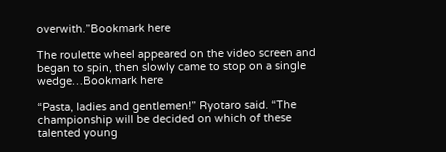overwith.”Bookmark here

The roulette wheel appeared on the video screen and began to spin, then slowly came to stop on a single wedge…Bookmark here

“Pasta, ladies and gentlemen!” Ryotaro said. “The championship will be decided on which of these talented young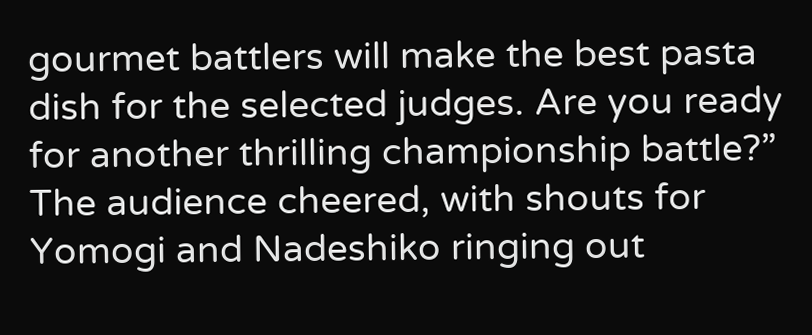gourmet battlers will make the best pasta dish for the selected judges. Are you ready for another thrilling championship battle?”
The audience cheered, with shouts for Yomogi and Nadeshiko ringing out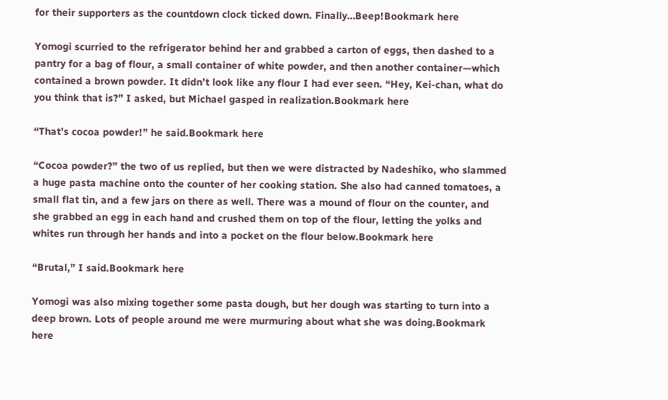for their supporters as the countdown clock ticked down. Finally…Beep!Bookmark here

Yomogi scurried to the refrigerator behind her and grabbed a carton of eggs, then dashed to a pantry for a bag of flour, a small container of white powder, and then another container—which contained a brown powder. It didn’t look like any flour I had ever seen. “Hey, Kei-chan, what do you think that is?” I asked, but Michael gasped in realization.Bookmark here

“That’s cocoa powder!” he said.Bookmark here

“Cocoa powder?” the two of us replied, but then we were distracted by Nadeshiko, who slammed a huge pasta machine onto the counter of her cooking station. She also had canned tomatoes, a small flat tin, and a few jars on there as well. There was a mound of flour on the counter, and she grabbed an egg in each hand and crushed them on top of the flour, letting the yolks and whites run through her hands and into a pocket on the flour below.Bookmark here

“Brutal,” I said.Bookmark here

Yomogi was also mixing together some pasta dough, but her dough was starting to turn into a deep brown. Lots of people around me were murmuring about what she was doing.Bookmark here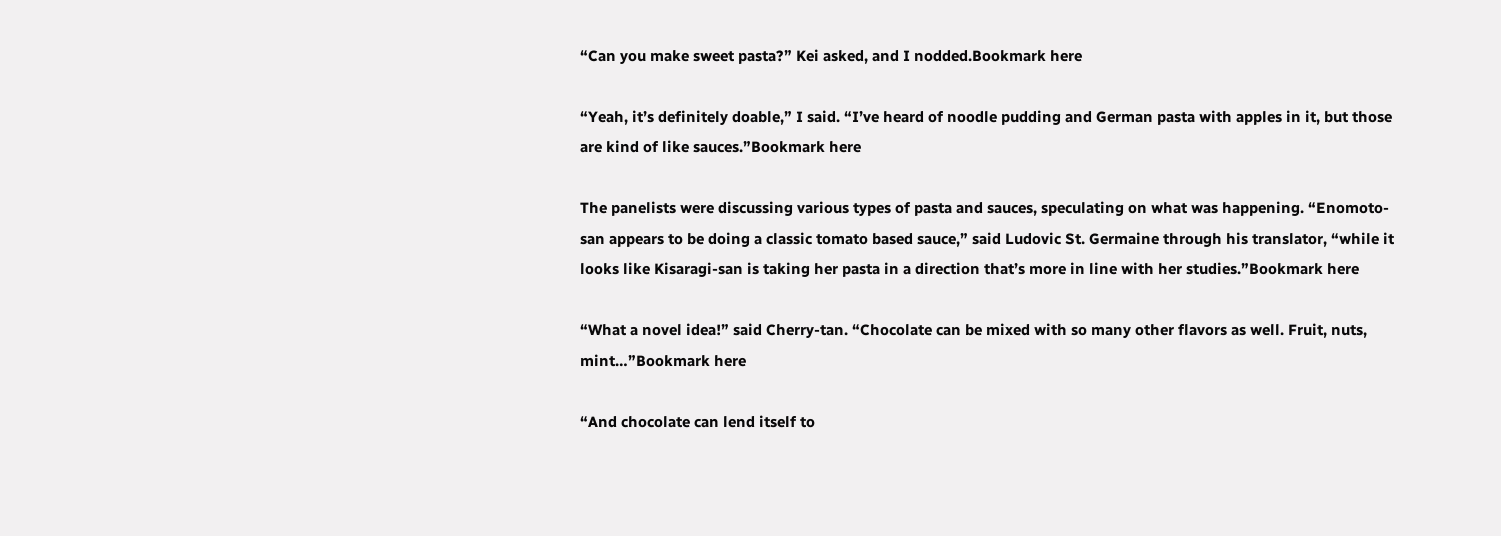“Can you make sweet pasta?” Kei asked, and I nodded.Bookmark here

“Yeah, it’s definitely doable,” I said. “I’ve heard of noodle pudding and German pasta with apples in it, but those are kind of like sauces.”Bookmark here

The panelists were discussing various types of pasta and sauces, speculating on what was happening. “Enomoto-san appears to be doing a classic tomato based sauce,” said Ludovic St. Germaine through his translator, “while it looks like Kisaragi-san is taking her pasta in a direction that’s more in line with her studies.”Bookmark here

“What a novel idea!” said Cherry-tan. “Chocolate can be mixed with so many other flavors as well. Fruit, nuts, mint…”Bookmark here

“And chocolate can lend itself to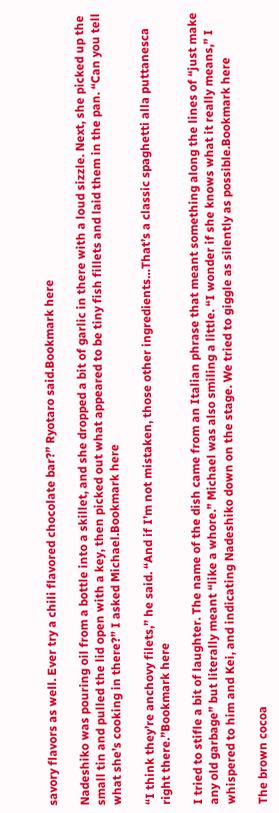savory flavors as well. Ever try a chili flavored chocolate bar?” Ryotaro said.Bookmark here

Nadeshiko was pouring oil from a bottle into a skillet, and she dropped a bit of garlic in there with a loud sizzle. Next, she picked up the small tin and pulled the lid open with a key, then picked out what appeared to be tiny fish fillets and laid them in the pan. “Can you tell what she’s cooking in there?” I asked Michael.Bookmark here

“I think they’re anchovy filets,” he said. “And if I’m not mistaken, those other ingredients…That’s a classic spaghetti alla puttanesca right there.”Bookmark here

I tried to stifle a bit of laughter. The name of the dish came from an Italian phrase that meant something along the lines of “just make any old garbage” but literally meant “like a whore.” Michael was also smiling a little. “I wonder if she knows what it really means,” I whispered to him and Kei, and indicating Nadeshiko down on the stage. We tried to giggle as silently as possible.Bookmark here

The brown cocoa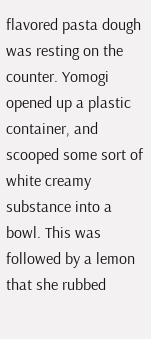flavored pasta dough was resting on the counter. Yomogi opened up a plastic container, and scooped some sort of white creamy substance into a bowl. This was followed by a lemon that she rubbed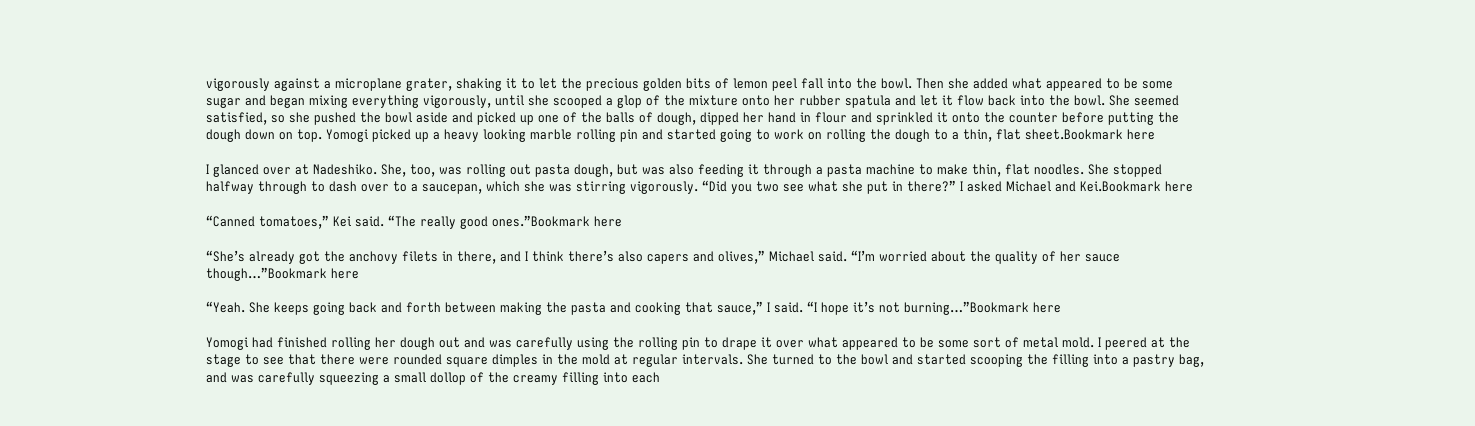vigorously against a microplane grater, shaking it to let the precious golden bits of lemon peel fall into the bowl. Then she added what appeared to be some sugar and began mixing everything vigorously, until she scooped a glop of the mixture onto her rubber spatula and let it flow back into the bowl. She seemed satisfied, so she pushed the bowl aside and picked up one of the balls of dough, dipped her hand in flour and sprinkled it onto the counter before putting the dough down on top. Yomogi picked up a heavy looking marble rolling pin and started going to work on rolling the dough to a thin, flat sheet.Bookmark here

I glanced over at Nadeshiko. She, too, was rolling out pasta dough, but was also feeding it through a pasta machine to make thin, flat noodles. She stopped halfway through to dash over to a saucepan, which she was stirring vigorously. “Did you two see what she put in there?” I asked Michael and Kei.Bookmark here

“Canned tomatoes,” Kei said. “The really good ones.”Bookmark here

“She’s already got the anchovy filets in there, and I think there’s also capers and olives,” Michael said. “I’m worried about the quality of her sauce though…”Bookmark here

“Yeah. She keeps going back and forth between making the pasta and cooking that sauce,” I said. “I hope it’s not burning…”Bookmark here

Yomogi had finished rolling her dough out and was carefully using the rolling pin to drape it over what appeared to be some sort of metal mold. I peered at the stage to see that there were rounded square dimples in the mold at regular intervals. She turned to the bowl and started scooping the filling into a pastry bag, and was carefully squeezing a small dollop of the creamy filling into each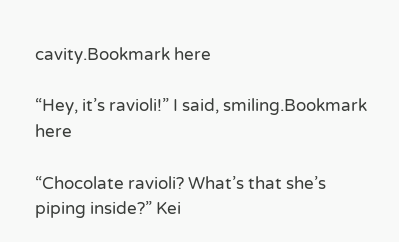cavity.Bookmark here

“Hey, it’s ravioli!” I said, smiling.Bookmark here

“Chocolate ravioli? What’s that she’s piping inside?” Kei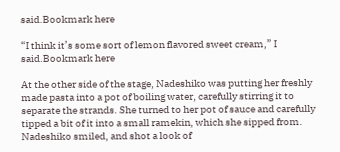said.Bookmark here

“I think it’s some sort of lemon flavored sweet cream,” I said.Bookmark here

At the other side of the stage, Nadeshiko was putting her freshly made pasta into a pot of boiling water, carefully stirring it to separate the strands. She turned to her pot of sauce and carefully tipped a bit of it into a small ramekin, which she sipped from. Nadeshiko smiled, and shot a look of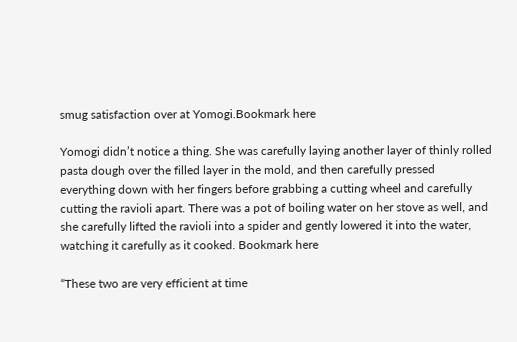smug satisfaction over at Yomogi.Bookmark here

Yomogi didn’t notice a thing. She was carefully laying another layer of thinly rolled pasta dough over the filled layer in the mold, and then carefully pressed everything down with her fingers before grabbing a cutting wheel and carefully cutting the ravioli apart. There was a pot of boiling water on her stove as well, and she carefully lifted the ravioli into a spider and gently lowered it into the water, watching it carefully as it cooked. Bookmark here

“These two are very efficient at time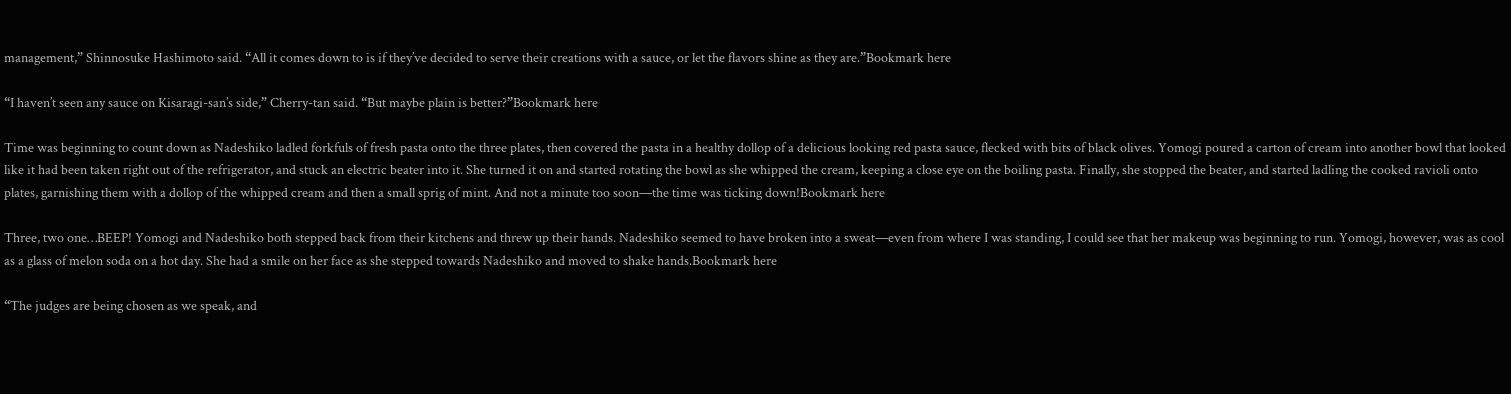management,” Shinnosuke Hashimoto said. “All it comes down to is if they’ve decided to serve their creations with a sauce, or let the flavors shine as they are.”Bookmark here

“I haven’t seen any sauce on Kisaragi-san’s side,” Cherry-tan said. “But maybe plain is better?”Bookmark here

Time was beginning to count down as Nadeshiko ladled forkfuls of fresh pasta onto the three plates, then covered the pasta in a healthy dollop of a delicious looking red pasta sauce, flecked with bits of black olives. Yomogi poured a carton of cream into another bowl that looked like it had been taken right out of the refrigerator, and stuck an electric beater into it. She turned it on and started rotating the bowl as she whipped the cream, keeping a close eye on the boiling pasta. Finally, she stopped the beater, and started ladling the cooked ravioli onto plates, garnishing them with a dollop of the whipped cream and then a small sprig of mint. And not a minute too soon—the time was ticking down!Bookmark here

Three, two one…BEEP! Yomogi and Nadeshiko both stepped back from their kitchens and threw up their hands. Nadeshiko seemed to have broken into a sweat—even from where I was standing, I could see that her makeup was beginning to run. Yomogi, however, was as cool as a glass of melon soda on a hot day. She had a smile on her face as she stepped towards Nadeshiko and moved to shake hands.Bookmark here

“The judges are being chosen as we speak, and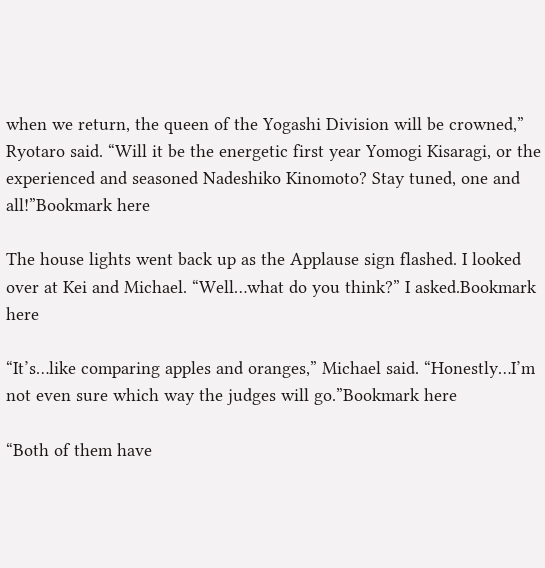when we return, the queen of the Yogashi Division will be crowned,” Ryotaro said. “Will it be the energetic first year Yomogi Kisaragi, or the experienced and seasoned Nadeshiko Kinomoto? Stay tuned, one and all!”Bookmark here

The house lights went back up as the Applause sign flashed. I looked over at Kei and Michael. “Well…what do you think?” I asked.Bookmark here

“It’s…like comparing apples and oranges,” Michael said. “Honestly…I’m not even sure which way the judges will go.”Bookmark here

“Both of them have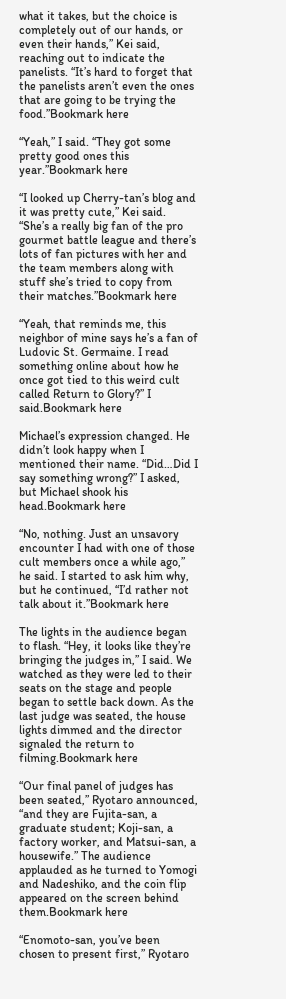what it takes, but the choice is completely out of our hands, or even their hands,” Kei said, reaching out to indicate the panelists. “It’s hard to forget that the panelists aren’t even the ones that are going to be trying the food.”Bookmark here

“Yeah,” I said. “They got some pretty good ones this year.”Bookmark here

“I looked up Cherry-tan’s blog and it was pretty cute,” Kei said. “She’s a really big fan of the pro gourmet battle league and there’s lots of fan pictures with her and the team members along with stuff she’s tried to copy from their matches.”Bookmark here

“Yeah, that reminds me, this neighbor of mine says he’s a fan of Ludovic St. Germaine. I read something online about how he once got tied to this weird cult called Return to Glory?” I said.Bookmark here

Michael’s expression changed. He didn’t look happy when I mentioned their name. “Did…Did I say something wrong?” I asked, but Michael shook his head.Bookmark here

“No, nothing. Just an unsavory encounter I had with one of those cult members once a while ago,” he said. I started to ask him why, but he continued, “I’d rather not talk about it.”Bookmark here

The lights in the audience began to flash. “Hey, it looks like they’re bringing the judges in,” I said. We watched as they were led to their seats on the stage and people began to settle back down. As the last judge was seated, the house lights dimmed and the director signaled the return to filming.Bookmark here

“Our final panel of judges has been seated,” Ryotaro announced, “and they are Fujita-san, a graduate student; Koji-san, a factory worker, and Matsui-san, a housewife.” The audience applauded as he turned to Yomogi and Nadeshiko, and the coin flip appeared on the screen behind them.Bookmark here

“Enomoto-san, you’ve been chosen to present first,” Ryotaro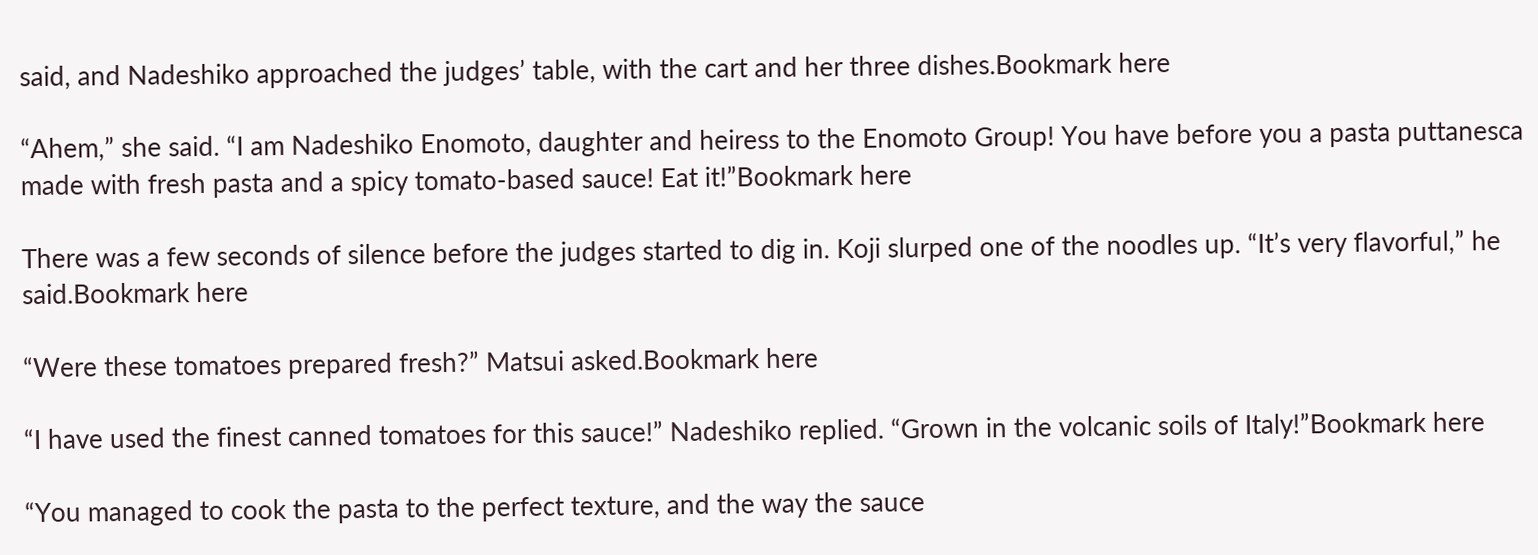said, and Nadeshiko approached the judges’ table, with the cart and her three dishes.Bookmark here

“Ahem,” she said. “I am Nadeshiko Enomoto, daughter and heiress to the Enomoto Group! You have before you a pasta puttanesca made with fresh pasta and a spicy tomato-based sauce! Eat it!”Bookmark here

There was a few seconds of silence before the judges started to dig in. Koji slurped one of the noodles up. “It’s very flavorful,” he said.Bookmark here

“Were these tomatoes prepared fresh?” Matsui asked.Bookmark here

“I have used the finest canned tomatoes for this sauce!” Nadeshiko replied. “Grown in the volcanic soils of Italy!”Bookmark here

“You managed to cook the pasta to the perfect texture, and the way the sauce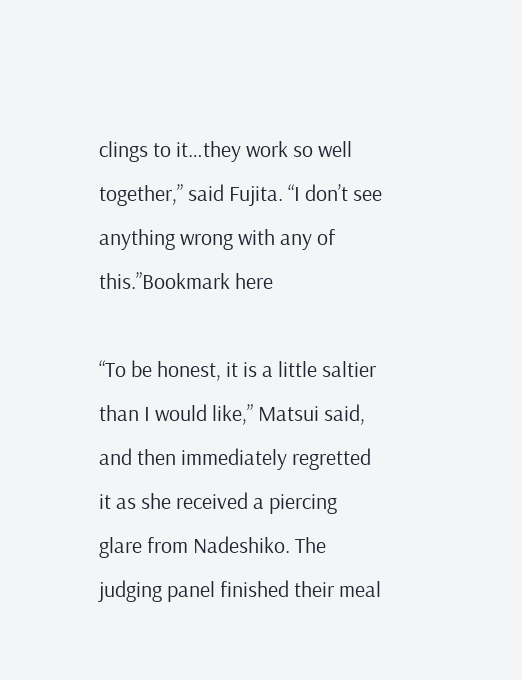clings to it…they work so well together,” said Fujita. “I don’t see anything wrong with any of this.”Bookmark here

“To be honest, it is a little saltier than I would like,” Matsui said, and then immediately regretted it as she received a piercing glare from Nadeshiko. The judging panel finished their meal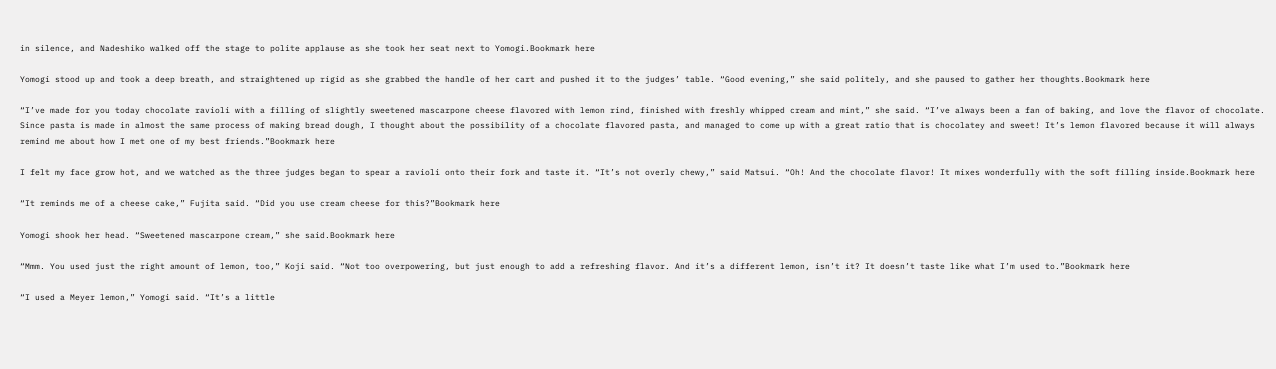in silence, and Nadeshiko walked off the stage to polite applause as she took her seat next to Yomogi.Bookmark here

Yomogi stood up and took a deep breath, and straightened up rigid as she grabbed the handle of her cart and pushed it to the judges’ table. “Good evening,” she said politely, and she paused to gather her thoughts.Bookmark here

“I’ve made for you today chocolate ravioli with a filling of slightly sweetened mascarpone cheese flavored with lemon rind, finished with freshly whipped cream and mint,” she said. “I’ve always been a fan of baking, and love the flavor of chocolate. Since pasta is made in almost the same process of making bread dough, I thought about the possibility of a chocolate flavored pasta, and managed to come up with a great ratio that is chocolatey and sweet! It’s lemon flavored because it will always remind me about how I met one of my best friends.”Bookmark here

I felt my face grow hot, and we watched as the three judges began to spear a ravioli onto their fork and taste it. “It’s not overly chewy,” said Matsui. “Oh! And the chocolate flavor! It mixes wonderfully with the soft filling inside.Bookmark here

“It reminds me of a cheese cake,” Fujita said. “Did you use cream cheese for this?”Bookmark here

Yomogi shook her head. “Sweetened mascarpone cream,” she said.Bookmark here

“Mmm. You used just the right amount of lemon, too,” Koji said. “Not too overpowering, but just enough to add a refreshing flavor. And it’s a different lemon, isn’t it? It doesn’t taste like what I’m used to.”Bookmark here

“I used a Meyer lemon,” Yomogi said. “It’s a little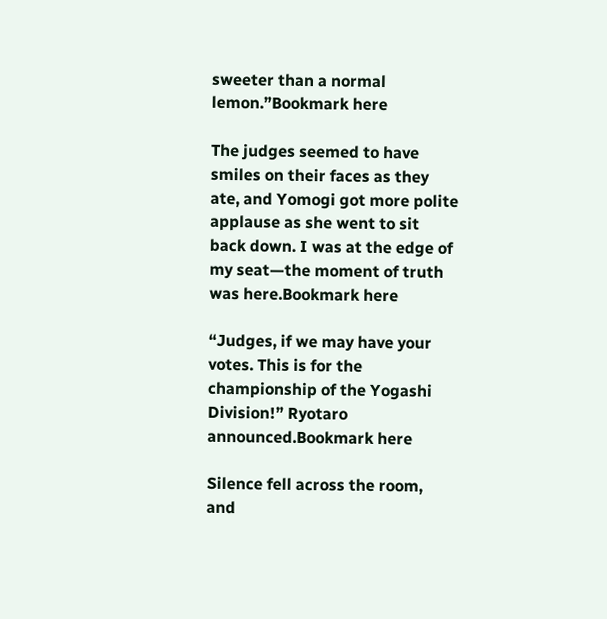sweeter than a normal lemon.”Bookmark here

The judges seemed to have smiles on their faces as they ate, and Yomogi got more polite applause as she went to sit back down. I was at the edge of my seat—the moment of truth was here.Bookmark here

“Judges, if we may have your votes. This is for the championship of the Yogashi Division!” Ryotaro announced.Bookmark here

Silence fell across the room, and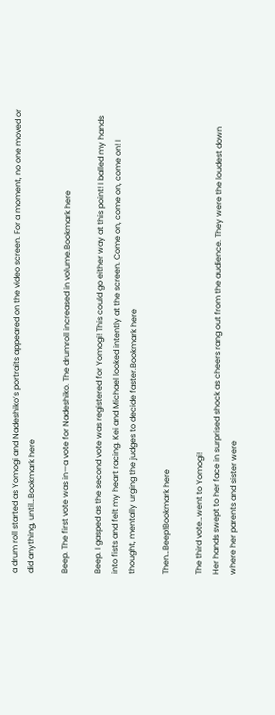a drum roll started as Yomogi and Nadeshiko’s portraits appeared on the video screen. For a moment, no one moved or did anything, until…Bookmark here

Beep. The first vote was in—a vote for Nadeshiko. The drumroll increased in volume.Bookmark here

Beep. I gasped as the second vote was registered for Yomogi! This could go either way at this point! I balled my hands into fists and felt my heart racing. Kei and Michael looked intently at the screen. Come on, come on, come on! I thought, mentally urging the judges to decide faster.Bookmark here

Then…Beep!Bookmark here

The third vote…went to Yomogi!
Her hands swept to her face in surprised shock as cheers rang out from the audience. They were the loudest down where her parents and sister were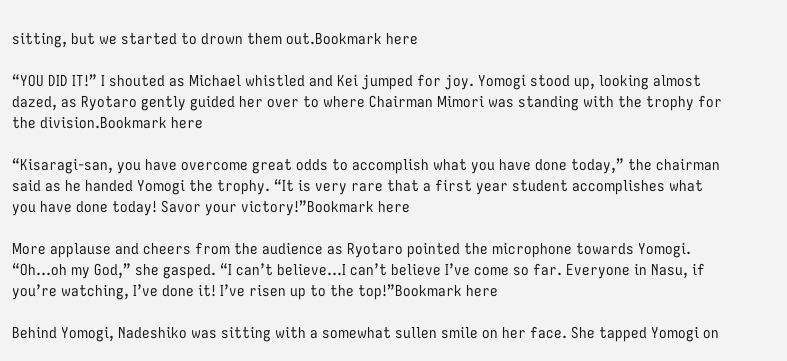sitting, but we started to drown them out.Bookmark here

“YOU DID IT!” I shouted as Michael whistled and Kei jumped for joy. Yomogi stood up, looking almost dazed, as Ryotaro gently guided her over to where Chairman Mimori was standing with the trophy for the division.Bookmark here

“Kisaragi-san, you have overcome great odds to accomplish what you have done today,” the chairman said as he handed Yomogi the trophy. “It is very rare that a first year student accomplishes what you have done today! Savor your victory!”Bookmark here

More applause and cheers from the audience as Ryotaro pointed the microphone towards Yomogi. “Oh…oh my God,” she gasped. “I can’t believe…I can’t believe I’ve come so far. Everyone in Nasu, if you’re watching, I’ve done it! I’ve risen up to the top!”Bookmark here

Behind Yomogi, Nadeshiko was sitting with a somewhat sullen smile on her face. She tapped Yomogi on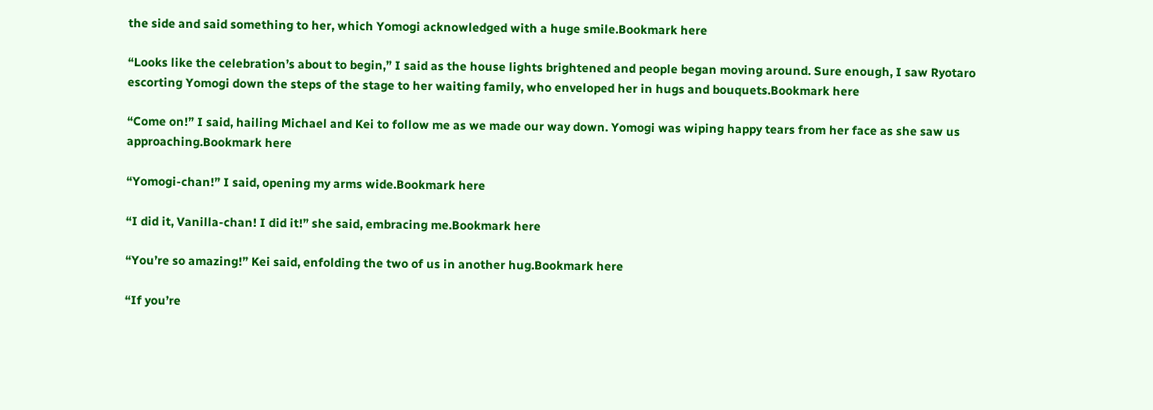the side and said something to her, which Yomogi acknowledged with a huge smile.Bookmark here

“Looks like the celebration’s about to begin,” I said as the house lights brightened and people began moving around. Sure enough, I saw Ryotaro escorting Yomogi down the steps of the stage to her waiting family, who enveloped her in hugs and bouquets.Bookmark here

“Come on!” I said, hailing Michael and Kei to follow me as we made our way down. Yomogi was wiping happy tears from her face as she saw us approaching.Bookmark here

“Yomogi-chan!” I said, opening my arms wide.Bookmark here

“I did it, Vanilla-chan! I did it!” she said, embracing me.Bookmark here

“You’re so amazing!” Kei said, enfolding the two of us in another hug.Bookmark here

“If you’re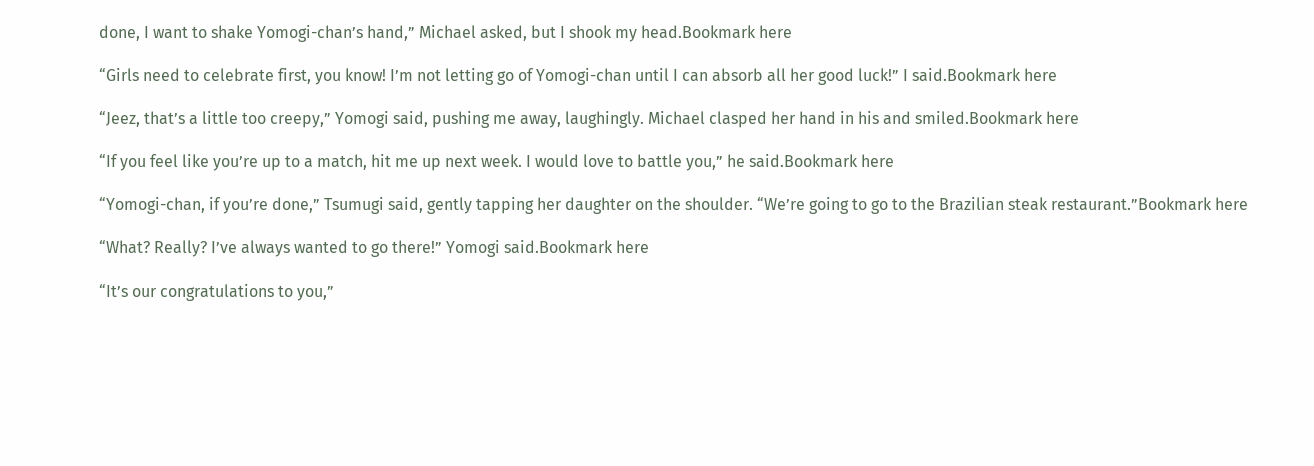done, I want to shake Yomogi-chan’s hand,” Michael asked, but I shook my head.Bookmark here

“Girls need to celebrate first, you know! I’m not letting go of Yomogi-chan until I can absorb all her good luck!” I said.Bookmark here

“Jeez, that’s a little too creepy,” Yomogi said, pushing me away, laughingly. Michael clasped her hand in his and smiled.Bookmark here

“If you feel like you’re up to a match, hit me up next week. I would love to battle you,” he said.Bookmark here

“Yomogi-chan, if you’re done,” Tsumugi said, gently tapping her daughter on the shoulder. “We’re going to go to the Brazilian steak restaurant.”Bookmark here

“What? Really? I’ve always wanted to go there!” Yomogi said.Bookmark here

“It’s our congratulations to you,”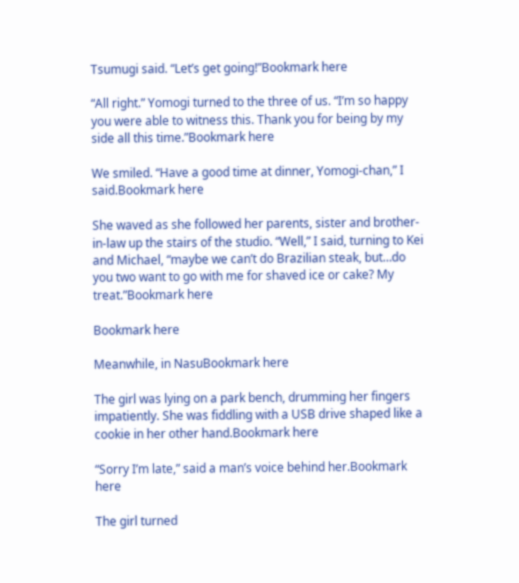Tsumugi said. “Let’s get going!”Bookmark here

“All right.” Yomogi turned to the three of us. “I’m so happy you were able to witness this. Thank you for being by my side all this time.”Bookmark here

We smiled. “Have a good time at dinner, Yomogi-chan,” I said.Bookmark here

She waved as she followed her parents, sister and brother-in-law up the stairs of the studio. “Well,” I said, turning to Kei and Michael, “maybe we can’t do Brazilian steak, but…do you two want to go with me for shaved ice or cake? My treat.”Bookmark here

Bookmark here

Meanwhile, in NasuBookmark here

The girl was lying on a park bench, drumming her fingers impatiently. She was fiddling with a USB drive shaped like a cookie in her other hand.Bookmark here

“Sorry I’m late,” said a man’s voice behind her.Bookmark here

The girl turned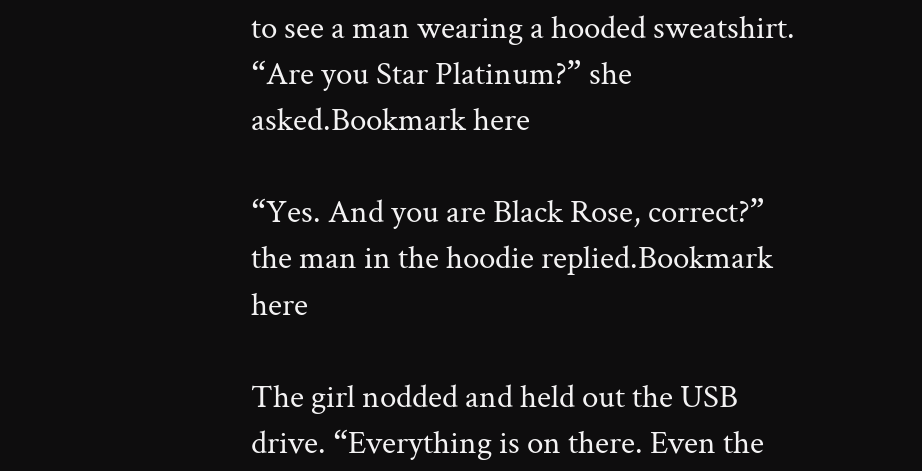to see a man wearing a hooded sweatshirt. “Are you Star Platinum?” she asked.Bookmark here

“Yes. And you are Black Rose, correct?” the man in the hoodie replied.Bookmark here

The girl nodded and held out the USB drive. “Everything is on there. Even the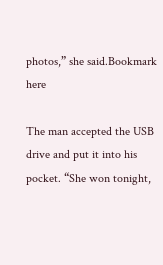photos,” she said.Bookmark here

The man accepted the USB drive and put it into his pocket. “She won tonight,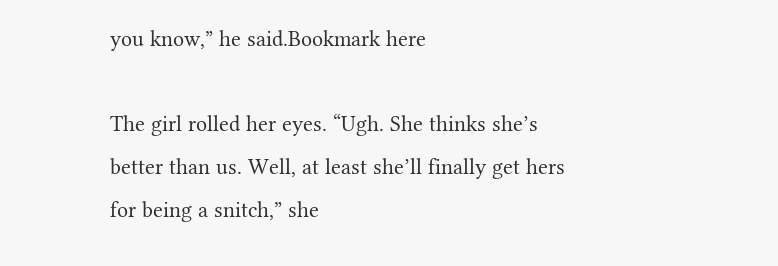you know,” he said.Bookmark here

The girl rolled her eyes. “Ugh. She thinks she’s better than us. Well, at least she’ll finally get hers for being a snitch,” she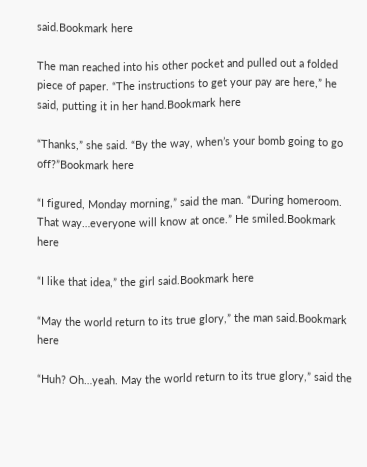said.Bookmark here

The man reached into his other pocket and pulled out a folded piece of paper. “The instructions to get your pay are here,” he said, putting it in her hand.Bookmark here

“Thanks,” she said. “By the way, when’s your bomb going to go off?”Bookmark here

“I figured, Monday morning,” said the man. “During homeroom. That way…everyone will know at once.” He smiled.Bookmark here

“I like that idea,” the girl said.Bookmark here

“May the world return to its true glory,” the man said.Bookmark here

“Huh? Oh…yeah. May the world return to its true glory,” said the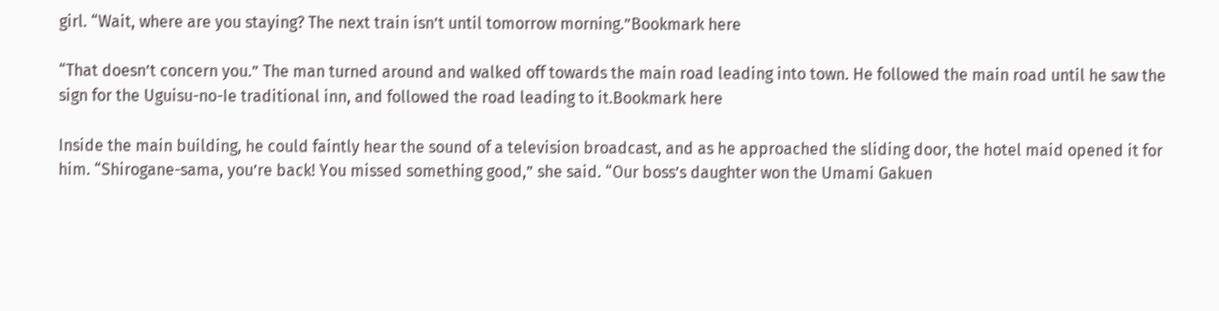girl. “Wait, where are you staying? The next train isn’t until tomorrow morning.”Bookmark here

“That doesn’t concern you.” The man turned around and walked off towards the main road leading into town. He followed the main road until he saw the sign for the Uguisu-no-Ie traditional inn, and followed the road leading to it.Bookmark here

Inside the main building, he could faintly hear the sound of a television broadcast, and as he approached the sliding door, the hotel maid opened it for him. “Shirogane-sama, you’re back! You missed something good,” she said. “Our boss’s daughter won the Umami Gakuen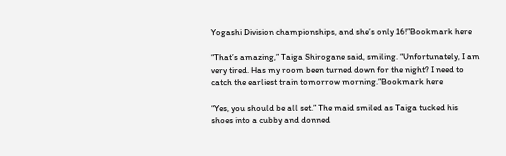Yogashi Division championships, and she’s only 16!”Bookmark here

“That’s amazing,” Taiga Shirogane said, smiling. “Unfortunately, I am very tired. Has my room been turned down for the night? I need to catch the earliest train tomorrow morning.”Bookmark here

“Yes, you should be all set.” The maid smiled as Taiga tucked his shoes into a cubby and donned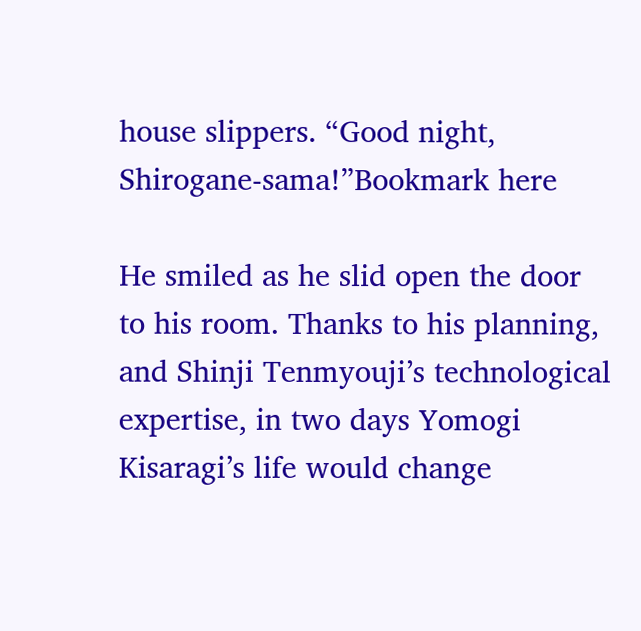house slippers. “Good night, Shirogane-sama!”Bookmark here

He smiled as he slid open the door to his room. Thanks to his planning, and Shinji Tenmyouji’s technological expertise, in two days Yomogi Kisaragi’s life would change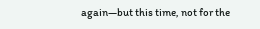again—but this time, not for the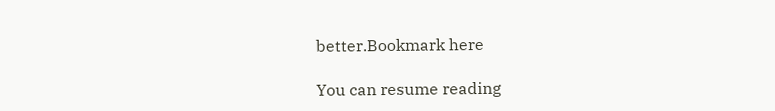better.Bookmark here

You can resume reading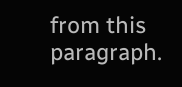from this paragraph.